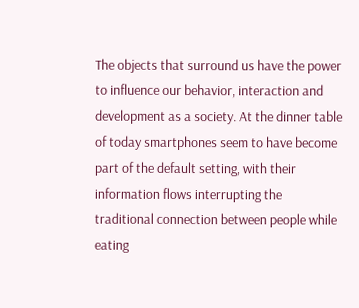The objects that surround us have the power to influence our behavior, interaction and development as a society. At the dinner table of today smartphones seem to have become part of the default setting, with their information flows interrupting the traditional connection between people while eating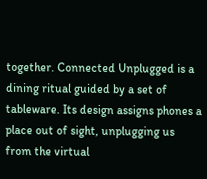together. Connected Unplugged is a dining ritual guided by a set of tableware. Its design assigns phones a place out of sight, unplugging us from the virtual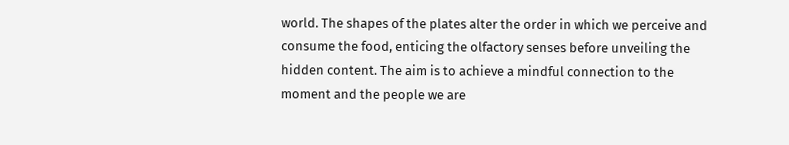world. The shapes of the plates alter the order in which we perceive and consume the food, enticing the olfactory senses before unveiling the hidden content. The aim is to achieve a mindful connection to the moment and the people we are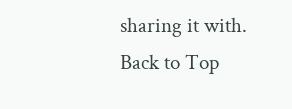sharing it with.
Back to Top